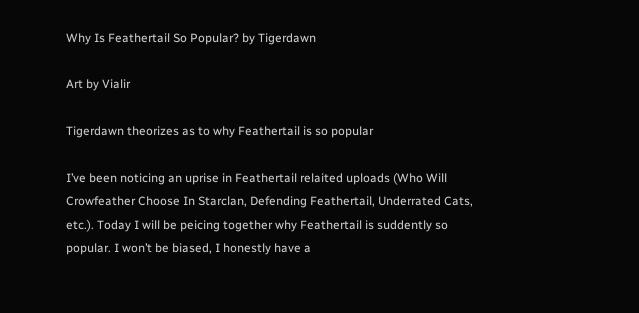Why Is Feathertail So Popular? by Tigerdawn

Art by Vialir

Tigerdawn theorizes as to why Feathertail is so popular

I’ve been noticing an uprise in Feathertail relaited uploads (Who Will Crowfeather Choose In Starclan, Defending Feathertail, Underrated Cats, etc.). Today I will be peicing together why Feathertail is suddently so popular. I won’t be biased, I honestly have a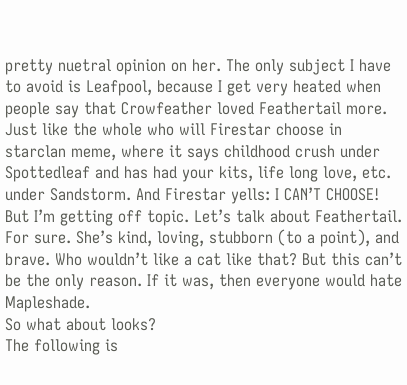pretty nuetral opinion on her. The only subject I have to avoid is Leafpool, because I get very heated when people say that Crowfeather loved Feathertail more. Just like the whole who will Firestar choose in starclan meme, where it says childhood crush under Spottedleaf and has had your kits, life long love, etc. under Sandstorm. And Firestar yells: I CAN’T CHOOSE!
But I’m getting off topic. Let’s talk about Feathertail.
For sure. She’s kind, loving, stubborn (to a point), and brave. Who wouldn’t like a cat like that? But this can’t be the only reason. If it was, then everyone would hate Mapleshade.
So what about looks?
The following is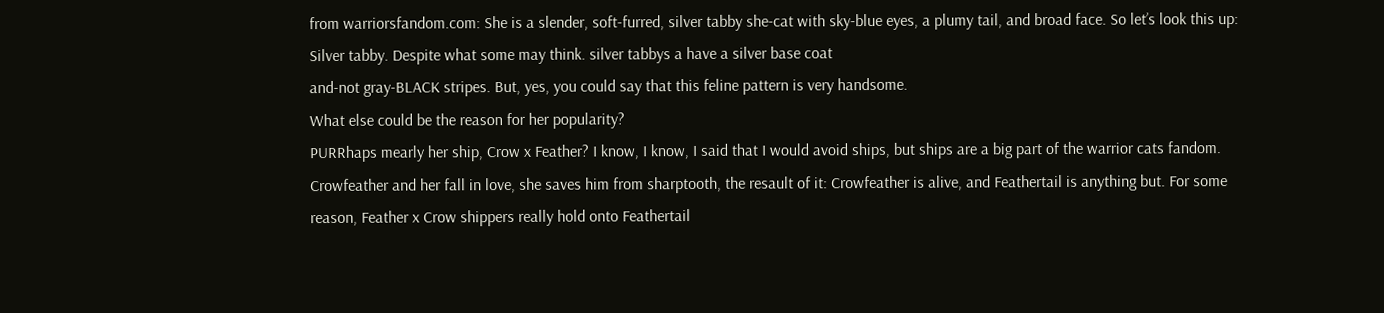from warriorsfandom.com: She is a slender, soft-furred, silver tabby she-cat with sky-blue eyes, a plumy tail, and broad face. So let’s look this up: Silver tabby. Despite what some may think. silver tabbys a have a silver base coat
and-not gray-BLACK stripes. But, yes, you could say that this feline pattern is very handsome.
What else could be the reason for her popularity?
PURRhaps mearly her ship, Crow x Feather? I know, I know, I said that I would avoid ships, but ships are a big part of the warrior cats fandom.
Crowfeather and her fall in love, she saves him from sharptooth, the resault of it: Crowfeather is alive, and Feathertail is anything but. For some reason, Feather x Crow shippers really hold onto Feathertail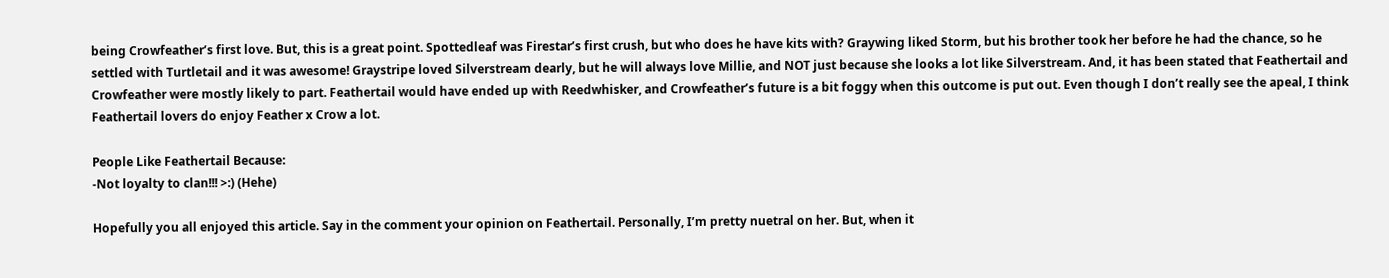being Crowfeather’s first love. But, this is a great point. Spottedleaf was Firestar’s first crush, but who does he have kits with? Graywing liked Storm, but his brother took her before he had the chance, so he settled with Turtletail and it was awesome! Graystripe loved Silverstream dearly, but he will always love Millie, and NOT just because she looks a lot like Silverstream. And, it has been stated that Feathertail and Crowfeather were mostly likely to part. Feathertail would have ended up with Reedwhisker, and Crowfeather’s future is a bit foggy when this outcome is put out. Even though I don’t really see the apeal, I think Feathertail lovers do enjoy Feather x Crow a lot.

People Like Feathertail Because:
-Not loyalty to clan!!! >:) (Hehe)

Hopefully you all enjoyed this article. Say in the comment your opinion on Feathertail. Personally, I’m pretty nuetral on her. But, when it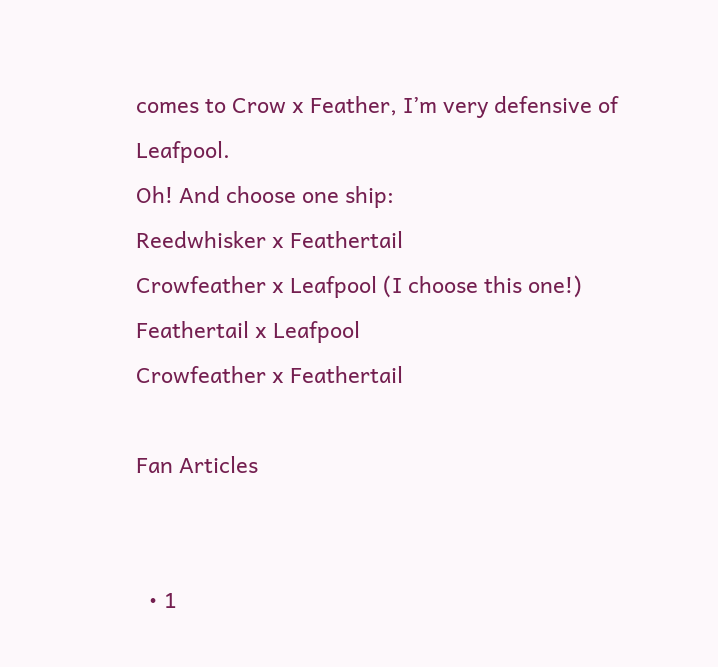comes to Crow x Feather, I’m very defensive of Leafpool.
Oh! And choose one ship:
Reedwhisker x Feathertail
Crowfeather x Leafpool (I choose this one!)
Feathertail x Leafpool
Crowfeather x Feathertail

Fan Articles


  • 1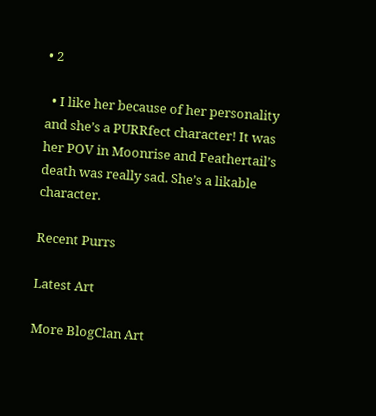• 2

  • I like her because of her personality and she’s a PURRfect character! It was her POV in Moonrise and Feathertail’s death was really sad. She’s a likable character.

Recent Purrs

Latest Art

More BlogClan Art